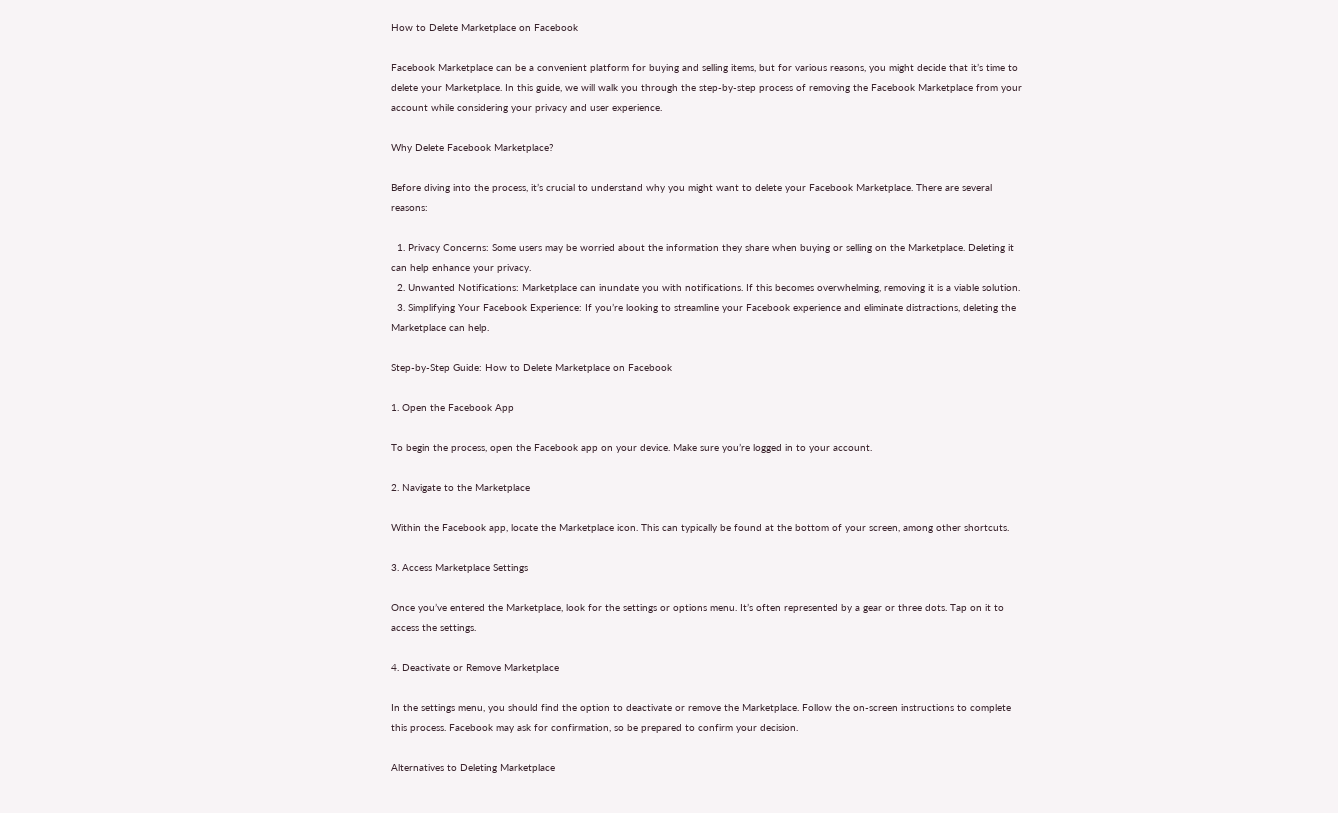How to Delete Marketplace on Facebook

Facebook Marketplace can be a convenient platform for buying and selling items, but for various reasons, you might decide that it’s time to delete your Marketplace. In this guide, we will walk you through the step-by-step process of removing the Facebook Marketplace from your account while considering your privacy and user experience.

Why Delete Facebook Marketplace?

Before diving into the process, it’s crucial to understand why you might want to delete your Facebook Marketplace. There are several reasons:

  1. Privacy Concerns: Some users may be worried about the information they share when buying or selling on the Marketplace. Deleting it can help enhance your privacy.
  2. Unwanted Notifications: Marketplace can inundate you with notifications. If this becomes overwhelming, removing it is a viable solution.
  3. Simplifying Your Facebook Experience: If you’re looking to streamline your Facebook experience and eliminate distractions, deleting the Marketplace can help.

Step-by-Step Guide: How to Delete Marketplace on Facebook

1. Open the Facebook App

To begin the process, open the Facebook app on your device. Make sure you’re logged in to your account.

2. Navigate to the Marketplace

Within the Facebook app, locate the Marketplace icon. This can typically be found at the bottom of your screen, among other shortcuts.

3. Access Marketplace Settings

Once you’ve entered the Marketplace, look for the settings or options menu. It’s often represented by a gear or three dots. Tap on it to access the settings.

4. Deactivate or Remove Marketplace

In the settings menu, you should find the option to deactivate or remove the Marketplace. Follow the on-screen instructions to complete this process. Facebook may ask for confirmation, so be prepared to confirm your decision.

Alternatives to Deleting Marketplace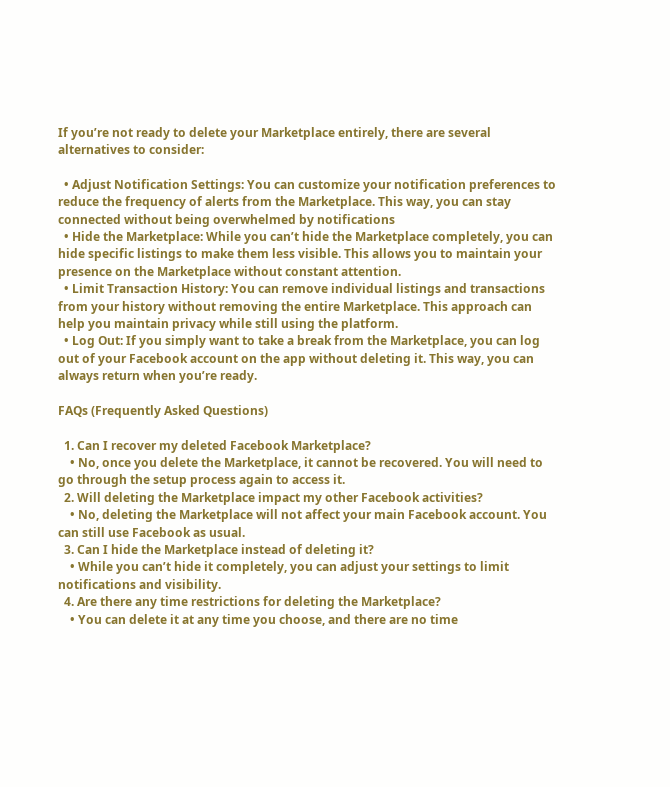If you’re not ready to delete your Marketplace entirely, there are several alternatives to consider:

  • Adjust Notification Settings: You can customize your notification preferences to reduce the frequency of alerts from the Marketplace. This way, you can stay connected without being overwhelmed by notifications
  • Hide the Marketplace: While you can’t hide the Marketplace completely, you can hide specific listings to make them less visible. This allows you to maintain your presence on the Marketplace without constant attention.
  • Limit Transaction History: You can remove individual listings and transactions from your history without removing the entire Marketplace. This approach can help you maintain privacy while still using the platform.
  • Log Out: If you simply want to take a break from the Marketplace, you can log out of your Facebook account on the app without deleting it. This way, you can always return when you’re ready.

FAQs (Frequently Asked Questions)

  1. Can I recover my deleted Facebook Marketplace?
    • No, once you delete the Marketplace, it cannot be recovered. You will need to go through the setup process again to access it.
  2. Will deleting the Marketplace impact my other Facebook activities?
    • No, deleting the Marketplace will not affect your main Facebook account. You can still use Facebook as usual.
  3. Can I hide the Marketplace instead of deleting it?
    • While you can’t hide it completely, you can adjust your settings to limit notifications and visibility.
  4. Are there any time restrictions for deleting the Marketplace?
    • You can delete it at any time you choose, and there are no time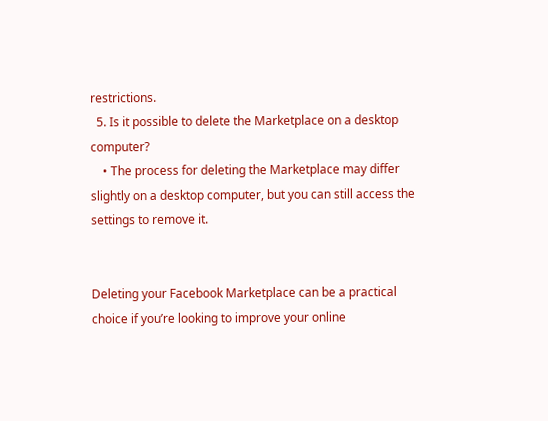restrictions.
  5. Is it possible to delete the Marketplace on a desktop computer?
    • The process for deleting the Marketplace may differ slightly on a desktop computer, but you can still access the settings to remove it.


Deleting your Facebook Marketplace can be a practical choice if you’re looking to improve your online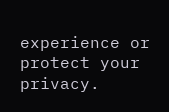experience or protect your privacy.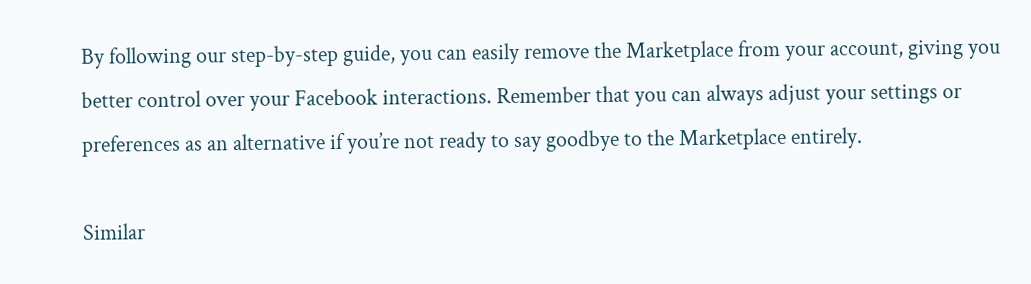By following our step-by-step guide, you can easily remove the Marketplace from your account, giving you better control over your Facebook interactions. Remember that you can always adjust your settings or preferences as an alternative if you’re not ready to say goodbye to the Marketplace entirely.

Similar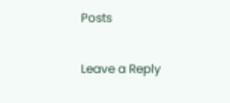Posts

Leave a Reply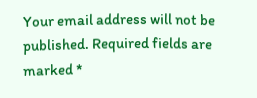Your email address will not be published. Required fields are marked *